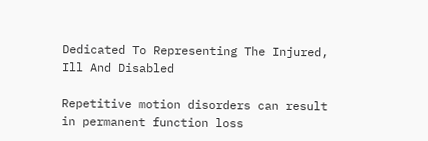Dedicated To Representing The Injured, Ill And Disabled

Repetitive motion disorders can result in permanent function loss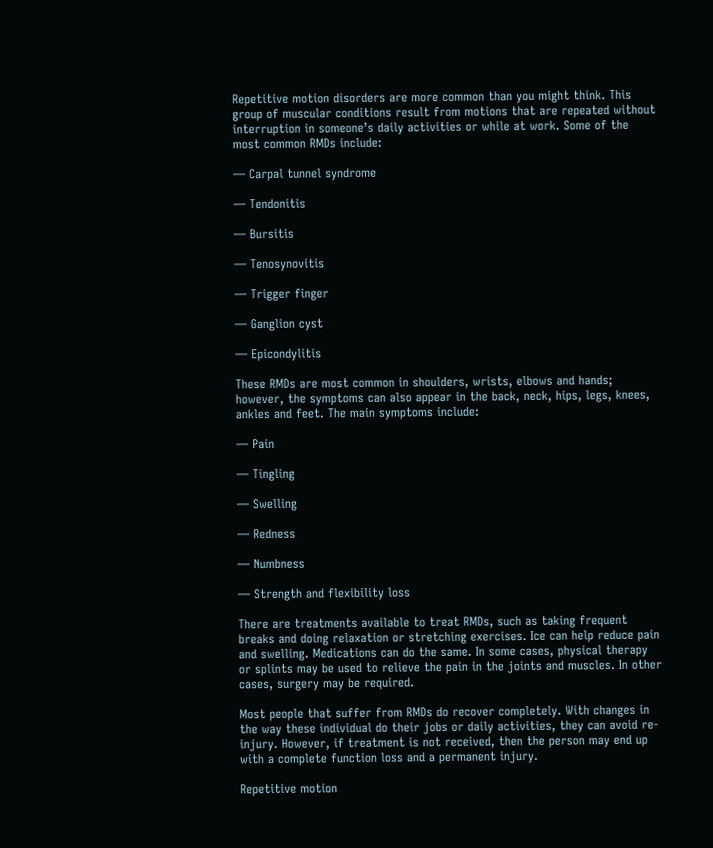Repetitive motion disorders are more common than you might think. This group of muscular conditions result from motions that are repeated without interruption in someone’s daily activities or while at work. Some of the most common RMDs include:

— Carpal tunnel syndrome

— Tendonitis

— Bursitis

— Tenosynovitis

— Trigger finger

— Ganglion cyst

— Epicondylitis

These RMDs are most common in shoulders, wrists, elbows and hands; however, the symptoms can also appear in the back, neck, hips, legs, knees, ankles and feet. The main symptoms include:

— Pain

— Tingling

— Swelling

— Redness

— Numbness

— Strength and flexibility loss

There are treatments available to treat RMDs, such as taking frequent breaks and doing relaxation or stretching exercises. Ice can help reduce pain and swelling. Medications can do the same. In some cases, physical therapy or splints may be used to relieve the pain in the joints and muscles. In other cases, surgery may be required.

Most people that suffer from RMDs do recover completely. With changes in the way these individual do their jobs or daily activities, they can avoid re-injury. However, if treatment is not received, then the person may end up with a complete function loss and a permanent injury.

Repetitive motion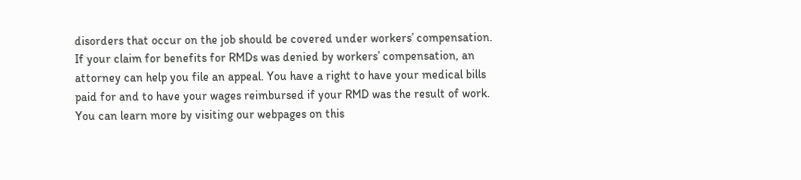disorders that occur on the job should be covered under workers’ compensation. If your claim for benefits for RMDs was denied by workers’ compensation, an attorney can help you file an appeal. You have a right to have your medical bills paid for and to have your wages reimbursed if your RMD was the result of work. You can learn more by visiting our webpages on this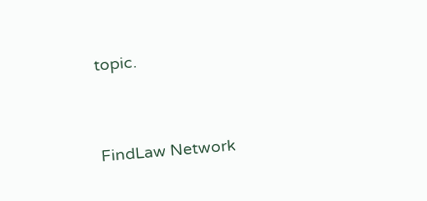topic.


FindLaw Network